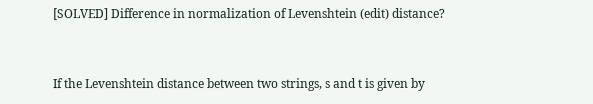[SOLVED] Difference in normalization of Levenshtein (edit) distance?


If the Levenshtein distance between two strings, s and t is given by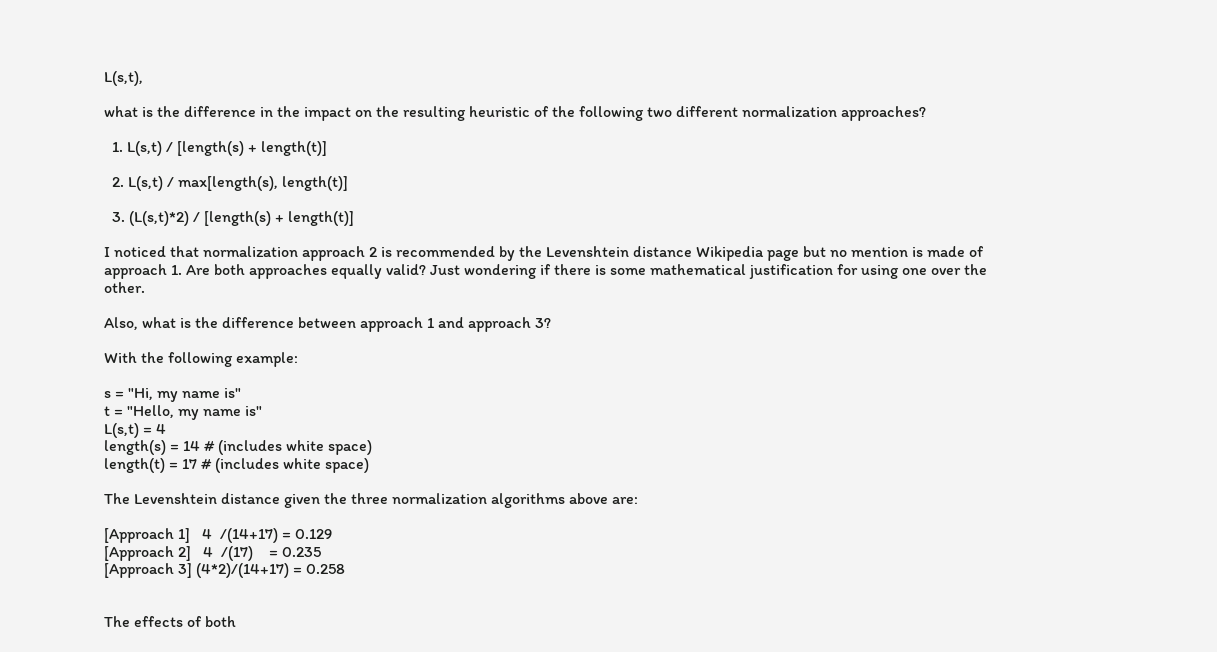L(s,t),

what is the difference in the impact on the resulting heuristic of the following two different normalization approaches?

  1. L(s,t) / [length(s) + length(t)]

  2. L(s,t) / max[length(s), length(t)]

  3. (L(s,t)*2) / [length(s) + length(t)]

I noticed that normalization approach 2 is recommended by the Levenshtein distance Wikipedia page but no mention is made of approach 1. Are both approaches equally valid? Just wondering if there is some mathematical justification for using one over the other.

Also, what is the difference between approach 1 and approach 3?

With the following example:

s = "Hi, my name is"
t = "Hello, my name is"
L(s,t) = 4
length(s) = 14 # (includes white space)
length(t) = 17 # (includes white space)

The Levenshtein distance given the three normalization algorithms above are:

[Approach 1]   4  /(14+17) = 0.129
[Approach 2]   4  /(17)    = 0.235
[Approach 3] (4*2)/(14+17) = 0.258


The effects of both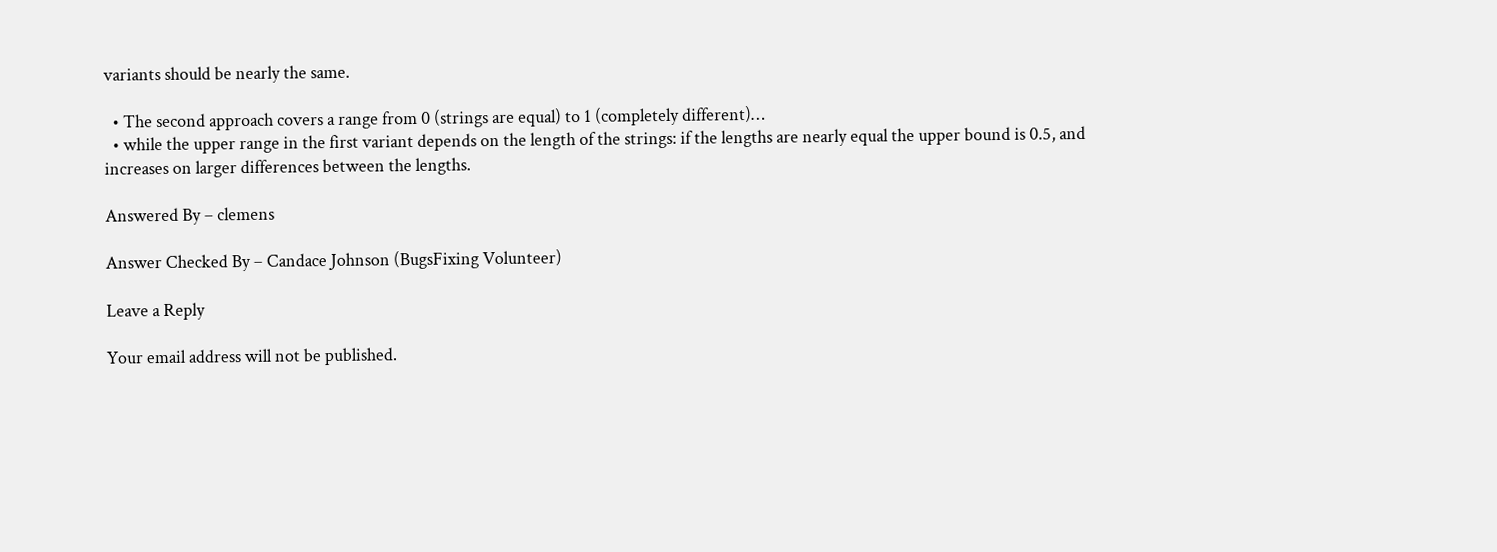variants should be nearly the same.

  • The second approach covers a range from 0 (strings are equal) to 1 (completely different)…
  • while the upper range in the first variant depends on the length of the strings: if the lengths are nearly equal the upper bound is 0.5, and increases on larger differences between the lengths.

Answered By – clemens

Answer Checked By – Candace Johnson (BugsFixing Volunteer)

Leave a Reply

Your email address will not be published.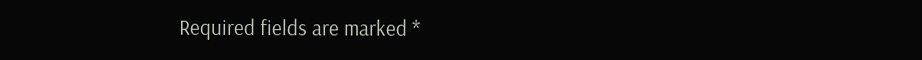Required fields are marked *